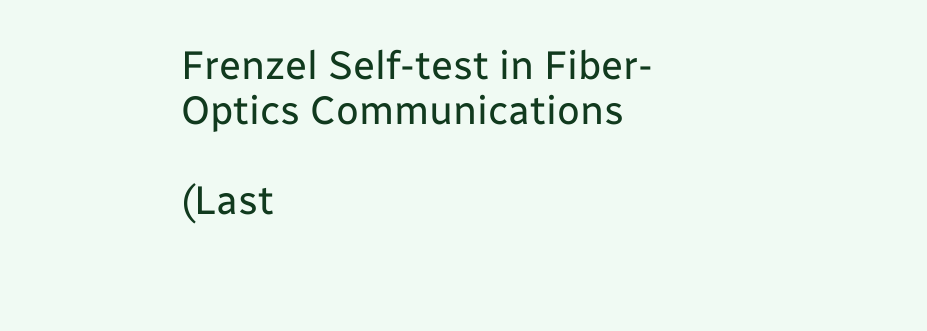Frenzel Self-test in Fiber-Optics Communications

(Last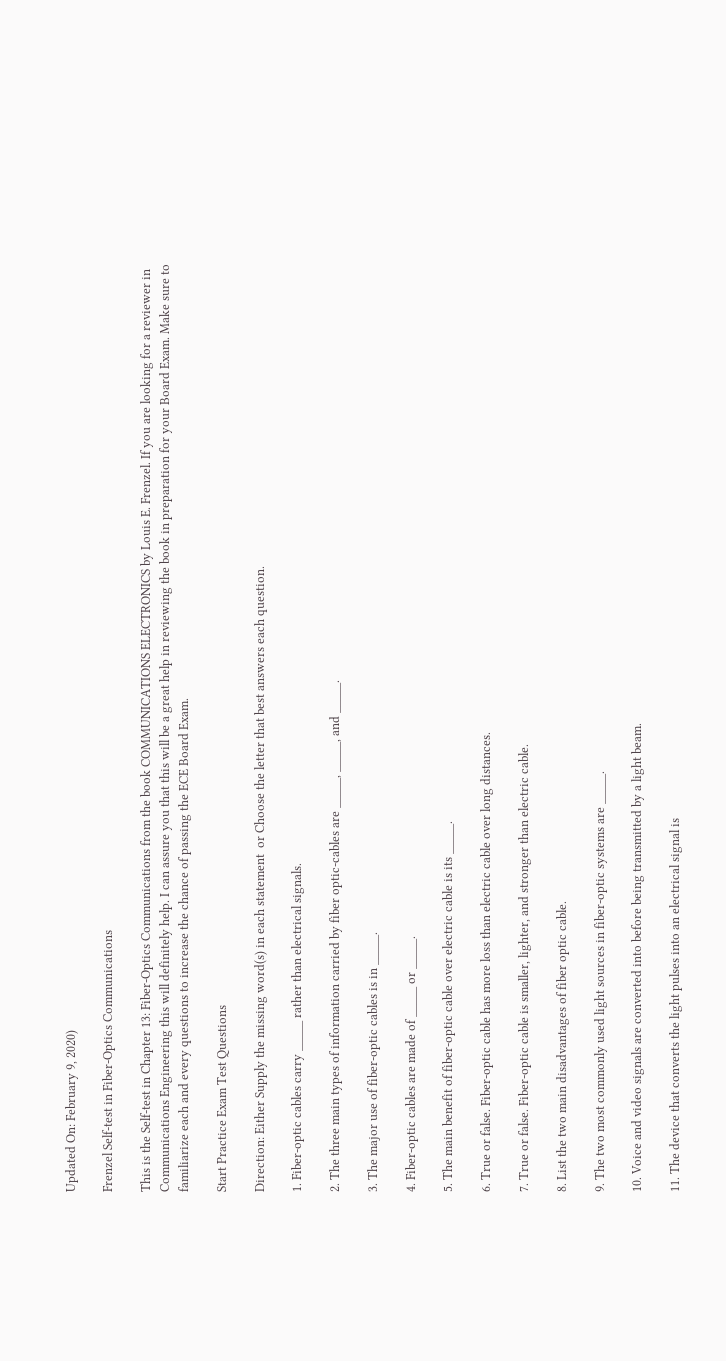Updated On: February 9, 2020)

Frenzel Self-test in Fiber-Optics Communications

This is the Self-test in Chapter 13: Fiber-Optics Communications from the book COMMUNICATIONS ELECTRONICS by Louis E. Frenzel. If you are looking for a reviewer in Communications Engineering this will definitely help. I can assure you that this will be a great help in reviewing the book in preparation for your Board Exam. Make sure to familiarize each and every questions to increase the chance of passing the ECE Board Exam.

Start Practice Exam Test Questions

Direction: Either Supply the missing word(s) in each statement  or Choose the letter that best answers each question.

1. Fiber-optic cables carry _____ rather than electrical signals.

2. The three main types of information carried by fiber optic-cables are _____, _____, and _____.

3. The major use of fiber-optic cables is in _____.

4. Fiber-optic cables are made of _____ or _____.

5. The main benefit of fiber-optic cable over electric cable is its _____.

6. True or false. Fiber-optic cable has more loss than electric cable over long distances.

7. True or false. Fiber-optic cable is smaller, lighter, and stronger than electric cable.

8. List the two main disadvantages of fiber optic cable.

9. The two most commonly used light sources in fiber-optic systems are _____.

10. Voice and video signals are converted into before being transmitted by a light beam.

11. The device that converts the light pulses into an electrical signal is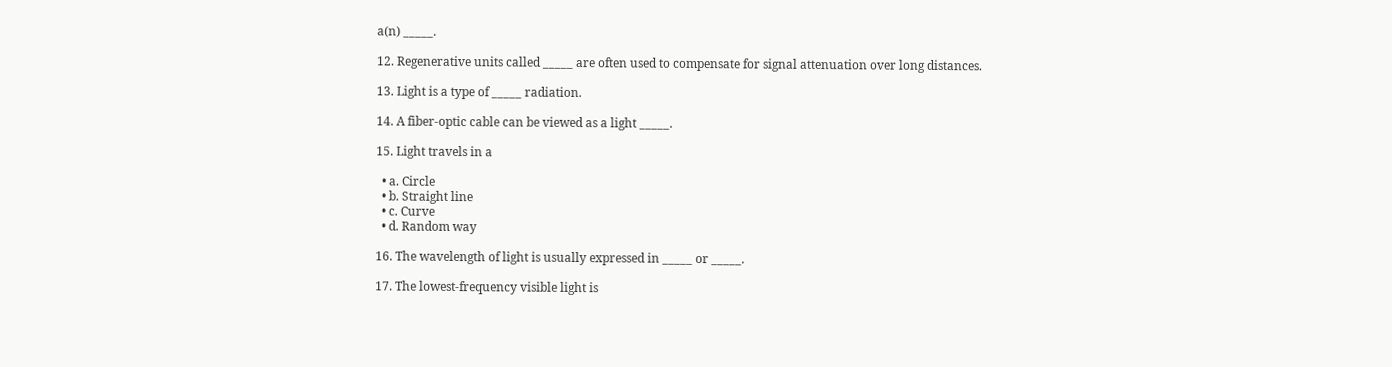a(n) _____.

12. Regenerative units called _____ are often used to compensate for signal attenuation over long distances.

13. Light is a type of _____ radiation.

14. A fiber-optic cable can be viewed as a light _____.

15. Light travels in a

  • a. Circle
  • b. Straight line
  • c. Curve
  • d. Random way

16. The wavelength of light is usually expressed in _____ or _____.

17. The lowest-frequency visible light is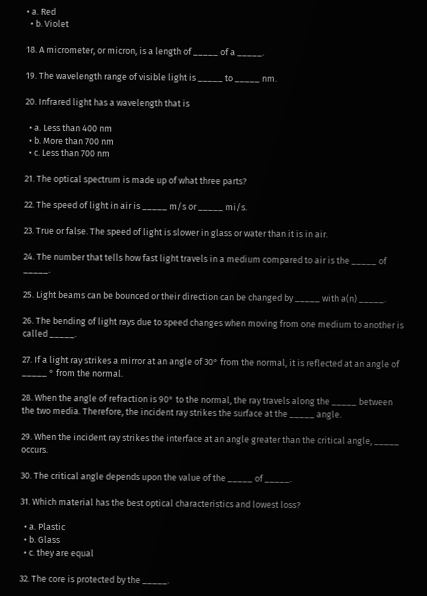• a. Red
  • b. Violet

18. A micrometer, or micron, is a length of _____ of a _____.

19. The wavelength range of visible light is _____ to _____ nm.

20. Infrared light has a wavelength that is

  • a. Less than 400 nm
  • b. More than 700 nm
  • c. Less than 700 nm

21. The optical spectrum is made up of what three parts?

22. The speed of light in air is _____ m/s or _____ mi/s.

23. True or false. The speed of light is slower in glass or water than it is in air.

24. The number that tells how fast light travels in a medium compared to air is the _____ of _____.

25. Light beams can be bounced or their direction can be changed by _____ with a(n) _____.

26. The bending of light rays due to speed changes when moving from one medium to another is called _____.

27. If a light ray strikes a mirror at an angle of 30° from the normal, it is reflected at an angle of _____ ° from the normal.

28. When the angle of refraction is 90° to the normal, the ray travels along the _____ between the two media. Therefore, the incident ray strikes the surface at the _____ angle.

29. When the incident ray strikes the interface at an angle greater than the critical angle, _____ occurs.

30. The critical angle depends upon the value of the _____ of _____.

31. Which material has the best optical characteristics and lowest loss?

  • a. Plastic
  • b. Glass
  • c. they are equal

32. The core is protected by the _____.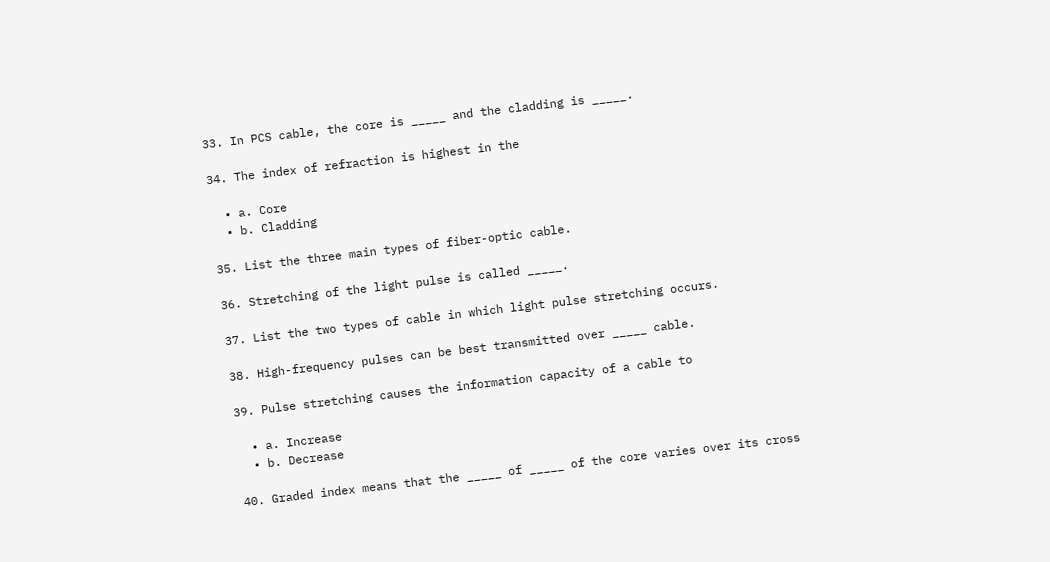33. In PCS cable, the core is _____ and the cladding is _____.

34. The index of refraction is highest in the

  • a. Core
  • b. Cladding

35. List the three main types of fiber-optic cable.

36. Stretching of the light pulse is called _____.

37. List the two types of cable in which light pulse stretching occurs.

38. High-frequency pulses can be best transmitted over _____ cable.

39. Pulse stretching causes the information capacity of a cable to

  • a. Increase
  • b. Decrease

40. Graded index means that the _____ of _____ of the core varies over its cross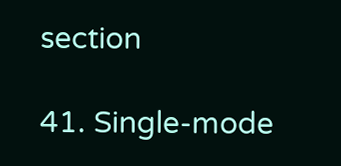section

41. Single-mode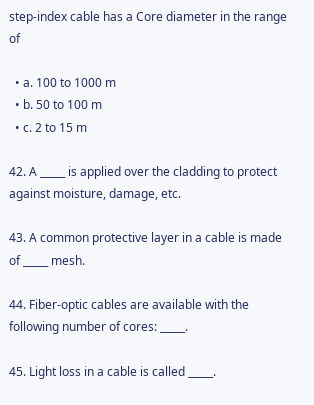step-index cable has a Core diameter in the range of

  • a. 100 to 1000 m
  • b. 50 to 100 m
  • c. 2 to 15 m

42. A _____ is applied over the cladding to protect against moisture, damage, etc.

43. A common protective layer in a cable is made of _____ mesh.

44. Fiber-optic cables are available with the following number of cores: _____.

45. Light loss in a cable is called _____.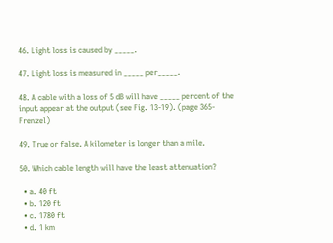46. Light loss is caused by _____.

47. Light loss is measured in _____ per_____.

48. A cable with a loss of 5 dB will have _____ percent of the input appear at the output (see Fig. 13-19). (page 365-Frenzel)

49. True or false. A kilometer is longer than a mile.

50. Which cable length will have the least attenuation?

  • a. 40 ft
  • b. 120 ft
  • c. 1780 ft
  • d. 1 km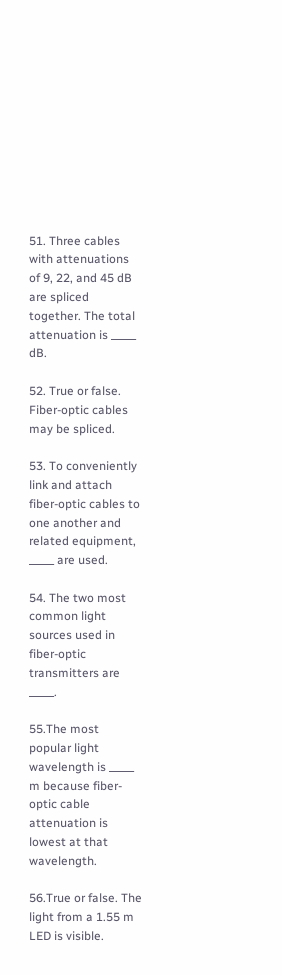51. Three cables with attenuations of 9, 22, and 45 dB are spliced together. The total attenuation is _____ dB.

52. True or false. Fiber-optic cables may be spliced.

53. To conveniently link and attach fiber-optic cables to one another and related equipment, _____ are used.

54. The two most common light sources used in fiber-optic transmitters are _____.

55.The most popular light wavelength is _____ m because fiber-optic cable attenuation is lowest at that wavelength.

56.True or false. The light from a 1.55 m LED is visible.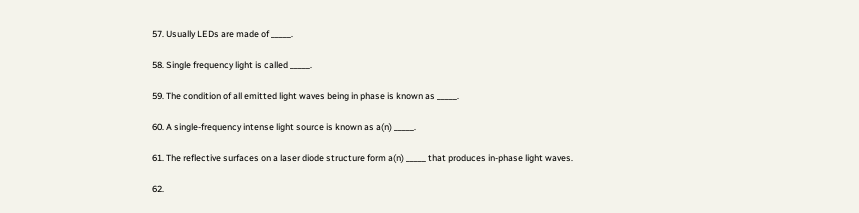57. Usually LEDs are made of _____.

58. Single frequency light is called _____.

59. The condition of all emitted light waves being in phase is known as _____.

60. A single-frequency intense light source is known as a(n) _____.

61. The reflective surfaces on a laser diode structure form a(n) _____ that produces in-phase light waves.

62.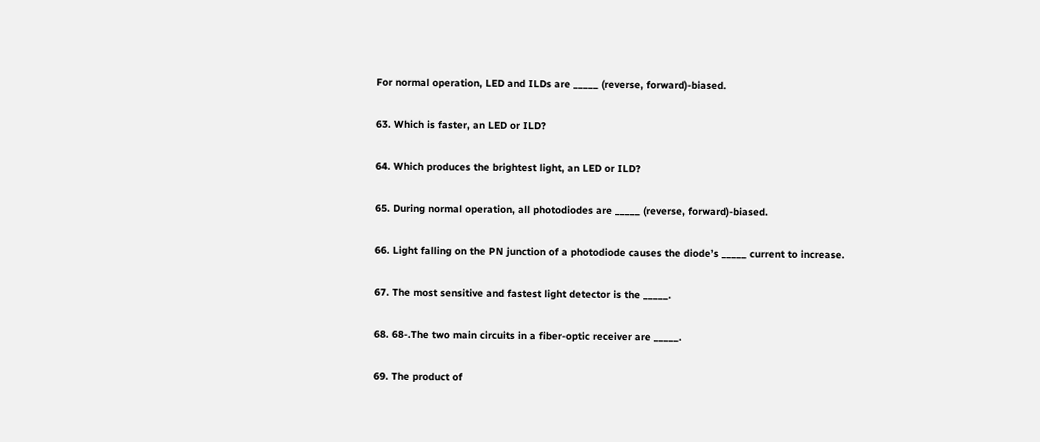For normal operation, LED and ILDs are _____ (reverse, forward)-biased.

63. Which is faster, an LED or ILD?

64. Which produces the brightest light, an LED or ILD?

65. During normal operation, all photodiodes are _____ (reverse, forward)-biased.

66. Light falling on the PN junction of a photodiode causes the diode’s _____ current to increase.

67. The most sensitive and fastest light detector is the _____.

68. 68-.The two main circuits in a fiber-optic receiver are _____.

69. The product of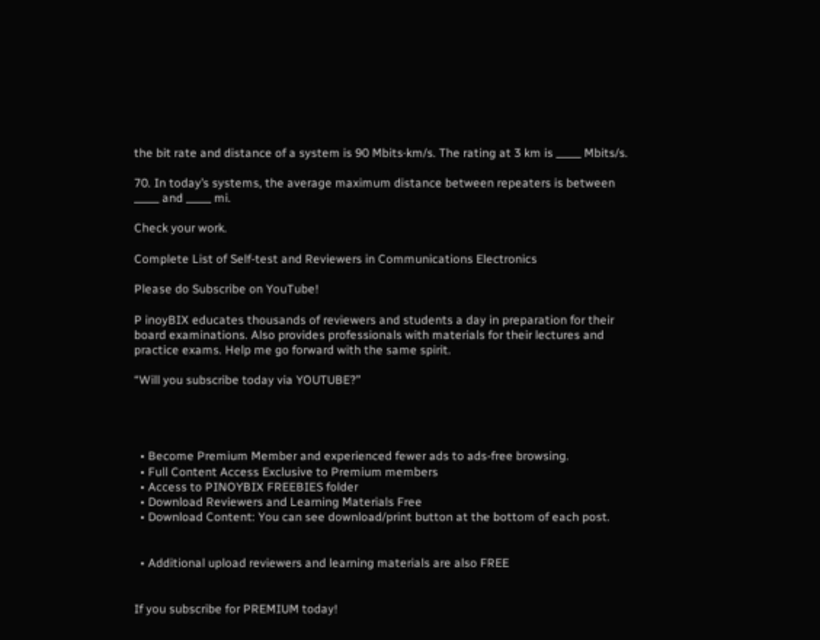the bit rate and distance of a system is 90 Mbits·km/s. The rating at 3 km is _____ Mbits/s.

70. In today’s systems, the average maximum distance between repeaters is between _____ and _____ mi.

Check your work.

Complete List of Self-test and Reviewers in Communications Electronics

Please do Subscribe on YouTube!

P inoyBIX educates thousands of reviewers and students a day in preparation for their board examinations. Also provides professionals with materials for their lectures and practice exams. Help me go forward with the same spirit.

“Will you subscribe today via YOUTUBE?”




  • Become Premium Member and experienced fewer ads to ads-free browsing.
  • Full Content Access Exclusive to Premium members
  • Access to PINOYBIX FREEBIES folder
  • Download Reviewers and Learning Materials Free
  • Download Content: You can see download/print button at the bottom of each post.


  • Additional upload reviewers and learning materials are also FREE


If you subscribe for PREMIUM today!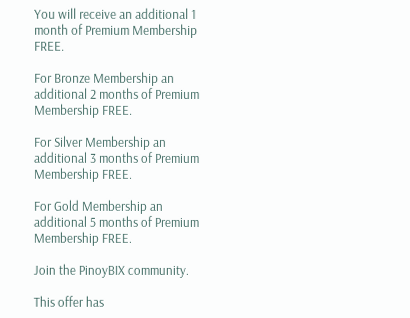You will receive an additional 1 month of Premium Membership FREE.

For Bronze Membership an additional 2 months of Premium Membership FREE.

For Silver Membership an additional 3 months of Premium Membership FREE.

For Gold Membership an additional 5 months of Premium Membership FREE.

Join the PinoyBIX community.

This offer has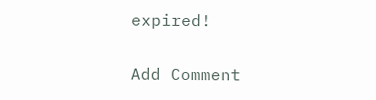expired!

Add Comment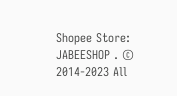Shopee Store: JABEESHOP . © 2014-2023 All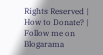Rights Reserved | How to Donate? | Follow me on Blogarama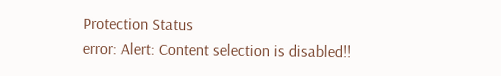Protection Status
error: Alert: Content selection is disabled!!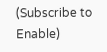(Subscribe to Enable)